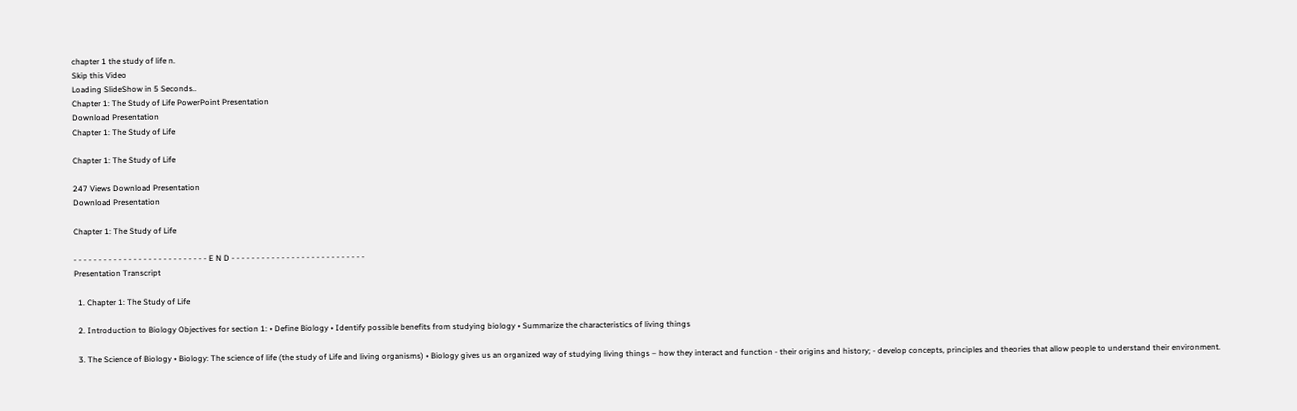chapter 1 the study of life n.
Skip this Video
Loading SlideShow in 5 Seconds..
Chapter 1: The Study of Life PowerPoint Presentation
Download Presentation
Chapter 1: The Study of Life

Chapter 1: The Study of Life

247 Views Download Presentation
Download Presentation

Chapter 1: The Study of Life

- - - - - - - - - - - - - - - - - - - - - - - - - - - E N D - - - - - - - - - - - - - - - - - - - - - - - - - - -
Presentation Transcript

  1. Chapter 1: The Study of Life

  2. Introduction to Biology Objectives for section 1: • Define Biology • Identify possible benefits from studying biology • Summarize the characteristics of living things

  3. The Science of Biology • Biology: The science of life (the study of Life and living organisms) • Biology gives us an organized way of studying living things – how they interact and function - their origins and history; - develop concepts, principles and theories that allow people to understand their environment.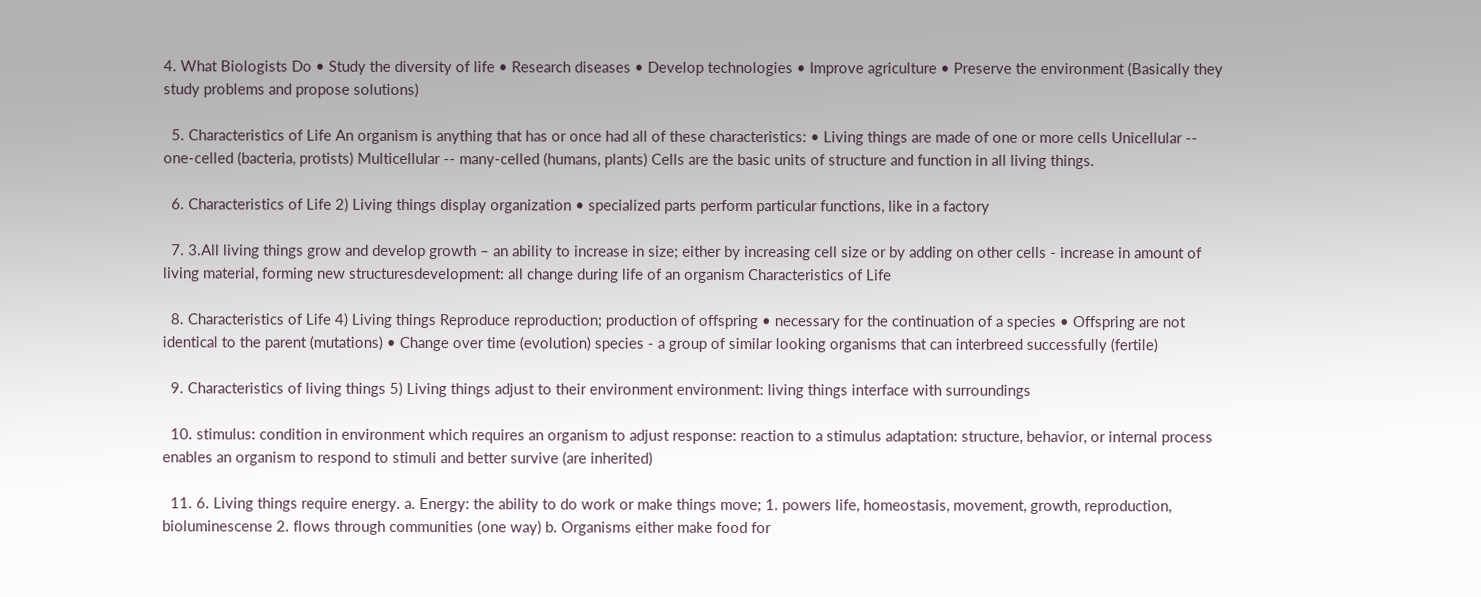4. What Biologists Do • Study the diversity of life • Research diseases • Develop technologies • Improve agriculture • Preserve the environment (Basically they study problems and propose solutions)

  5. Characteristics of Life An organism is anything that has or once had all of these characteristics: • Living things are made of one or more cells Unicellular -- one-celled (bacteria, protists) Multicellular -- many-celled (humans, plants) Cells are the basic units of structure and function in all living things.

  6. Characteristics of Life 2) Living things display organization • specialized parts perform particular functions, like in a factory

  7. 3.All living things grow and develop growth – an ability to increase in size; either by increasing cell size or by adding on other cells - increase in amount of living material, forming new structuresdevelopment: all change during life of an organism Characteristics of Life

  8. Characteristics of Life 4) Living things Reproduce reproduction; production of offspring • necessary for the continuation of a species • Offspring are not identical to the parent (mutations) • Change over time (evolution) species - a group of similar looking organisms that can interbreed successfully (fertile)

  9. Characteristics of living things 5) Living things adjust to their environment environment: living things interface with surroundings

  10. stimulus: condition in environment which requires an organism to adjust response: reaction to a stimulus adaptation: structure, behavior, or internal process enables an organism to respond to stimuli and better survive (are inherited)

  11. 6. Living things require energy. a. Energy: the ability to do work or make things move; 1. powers life, homeostasis, movement, growth, reproduction, bioluminescense 2. flows through communities (one way) b. Organisms either make food for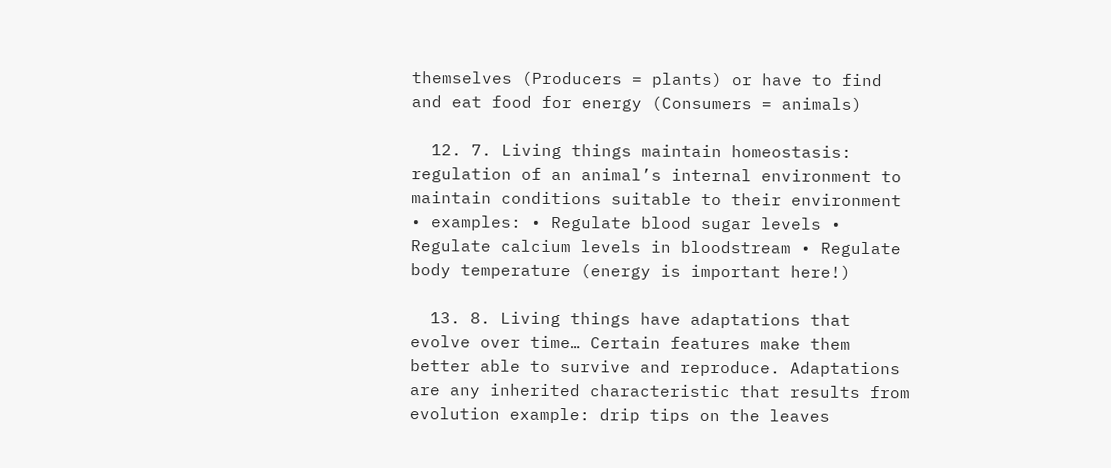themselves (Producers = plants) or have to find and eat food for energy (Consumers = animals)

  12. 7. Living things maintain homeostasis: regulation of an animal’s internal environment to maintain conditions suitable to their environment • examples: • Regulate blood sugar levels • Regulate calcium levels in bloodstream • Regulate body temperature (energy is important here!)

  13. 8. Living things have adaptations that evolve over time… Certain features make them better able to survive and reproduce. Adaptations are any inherited characteristic that results from evolution example: drip tips on the leaves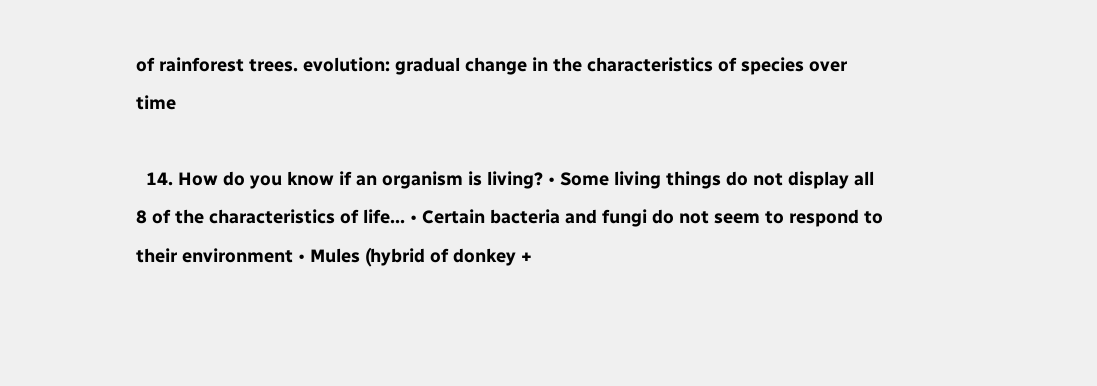of rainforest trees. evolution: gradual change in the characteristics of species over time

  14. How do you know if an organism is living? • Some living things do not display all 8 of the characteristics of life… • Certain bacteria and fungi do not seem to respond to their environment • Mules (hybrid of donkey +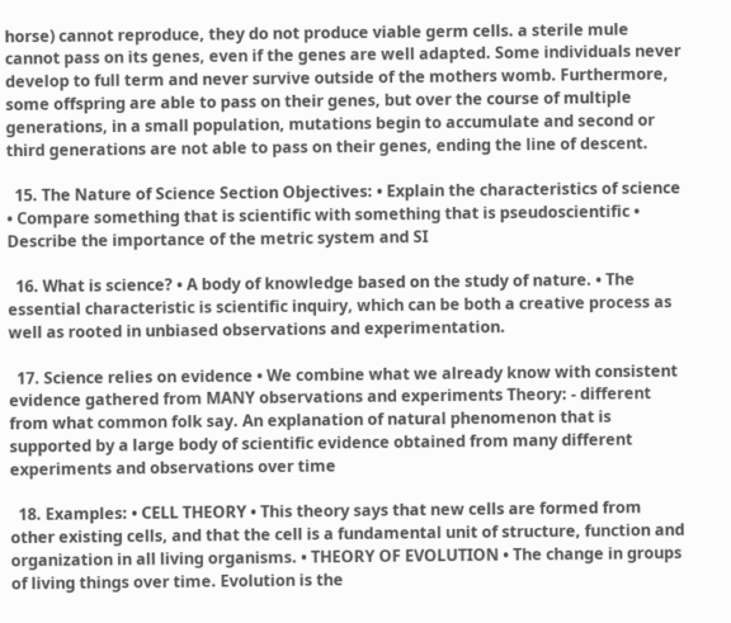horse) cannot reproduce, they do not produce viable germ cells. a sterile mule cannot pass on its genes, even if the genes are well adapted. Some individuals never develop to full term and never survive outside of the mothers womb. Furthermore, some offspring are able to pass on their genes, but over the course of multiple generations, in a small population, mutations begin to accumulate and second or third generations are not able to pass on their genes, ending the line of descent.

  15. The Nature of Science Section Objectives: • Explain the characteristics of science • Compare something that is scientific with something that is pseudoscientific • Describe the importance of the metric system and SI

  16. What is science? • A body of knowledge based on the study of nature. • The essential characteristic is scientific inquiry, which can be both a creative process as well as rooted in unbiased observations and experimentation.

  17. Science relies on evidence • We combine what we already know with consistent evidence gathered from MANY observations and experiments Theory: - different from what common folk say. An explanation of natural phenomenon that is supported by a large body of scientific evidence obtained from many different experiments and observations over time

  18. Examples: • CELL THEORY • This theory says that new cells are formed from other existing cells, and that the cell is a fundamental unit of structure, function and organization in all living organisms. • THEORY OF EVOLUTION • The change in groups of living things over time. Evolution is the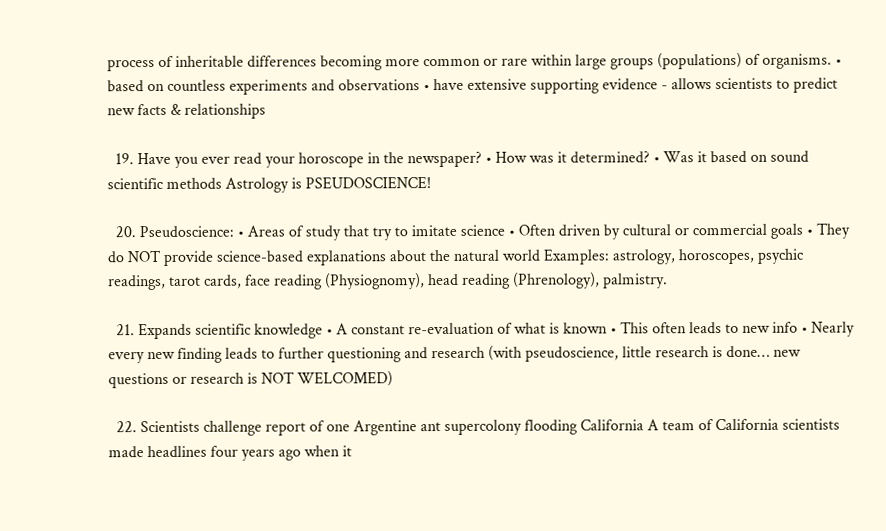process of inheritable differences becoming more common or rare within large groups (populations) of organisms. • based on countless experiments and observations • have extensive supporting evidence - allows scientists to predict new facts & relationships

  19. Have you ever read your horoscope in the newspaper? • How was it determined? • Was it based on sound scientific methods Astrology is PSEUDOSCIENCE!

  20. Pseudoscience: • Areas of study that try to imitate science • Often driven by cultural or commercial goals • They do NOT provide science-based explanations about the natural world Examples: astrology, horoscopes, psychic readings, tarot cards, face reading (Physiognomy), head reading (Phrenology), palmistry.

  21. Expands scientific knowledge • A constant re-evaluation of what is known • This often leads to new info • Nearly every new finding leads to further questioning and research (with pseudoscience, little research is done… new questions or research is NOT WELCOMED)

  22. Scientists challenge report of one Argentine ant supercolony flooding California A team of California scientists made headlines four years ago when it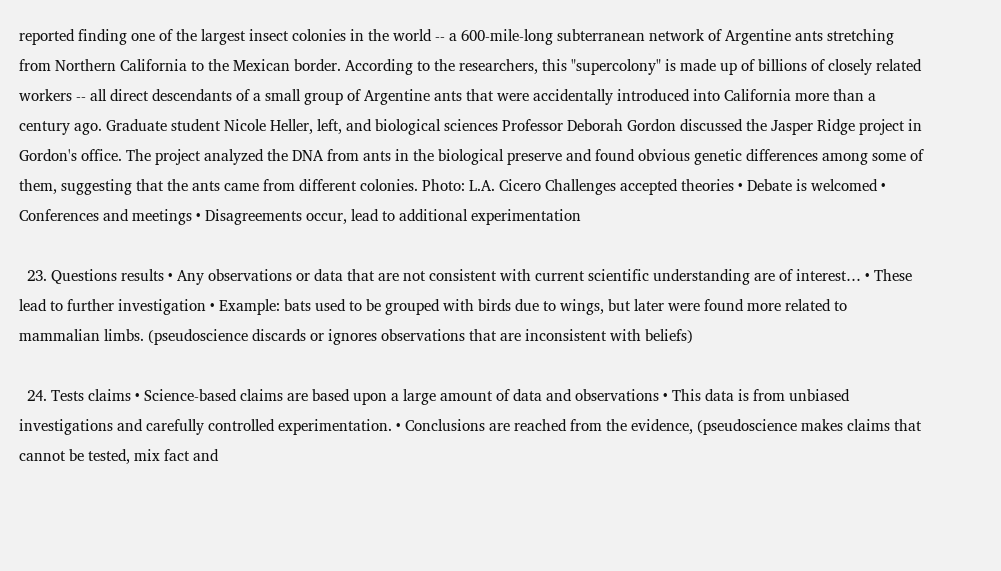reported finding one of the largest insect colonies in the world -- a 600-mile-long subterranean network of Argentine ants stretching from Northern California to the Mexican border. According to the researchers, this "supercolony" is made up of billions of closely related workers -- all direct descendants of a small group of Argentine ants that were accidentally introduced into California more than a century ago. Graduate student Nicole Heller, left, and biological sciences Professor Deborah Gordon discussed the Jasper Ridge project in Gordon's office. The project analyzed the DNA from ants in the biological preserve and found obvious genetic differences among some of them, suggesting that the ants came from different colonies. Photo: L.A. Cicero Challenges accepted theories • Debate is welcomed • Conferences and meetings • Disagreements occur, lead to additional experimentation

  23. Questions results • Any observations or data that are not consistent with current scientific understanding are of interest… • These lead to further investigation • Example: bats used to be grouped with birds due to wings, but later were found more related to mammalian limbs. (pseudoscience discards or ignores observations that are inconsistent with beliefs)

  24. Tests claims • Science-based claims are based upon a large amount of data and observations • This data is from unbiased investigations and carefully controlled experimentation. • Conclusions are reached from the evidence, (pseudoscience makes claims that cannot be tested, mix fact and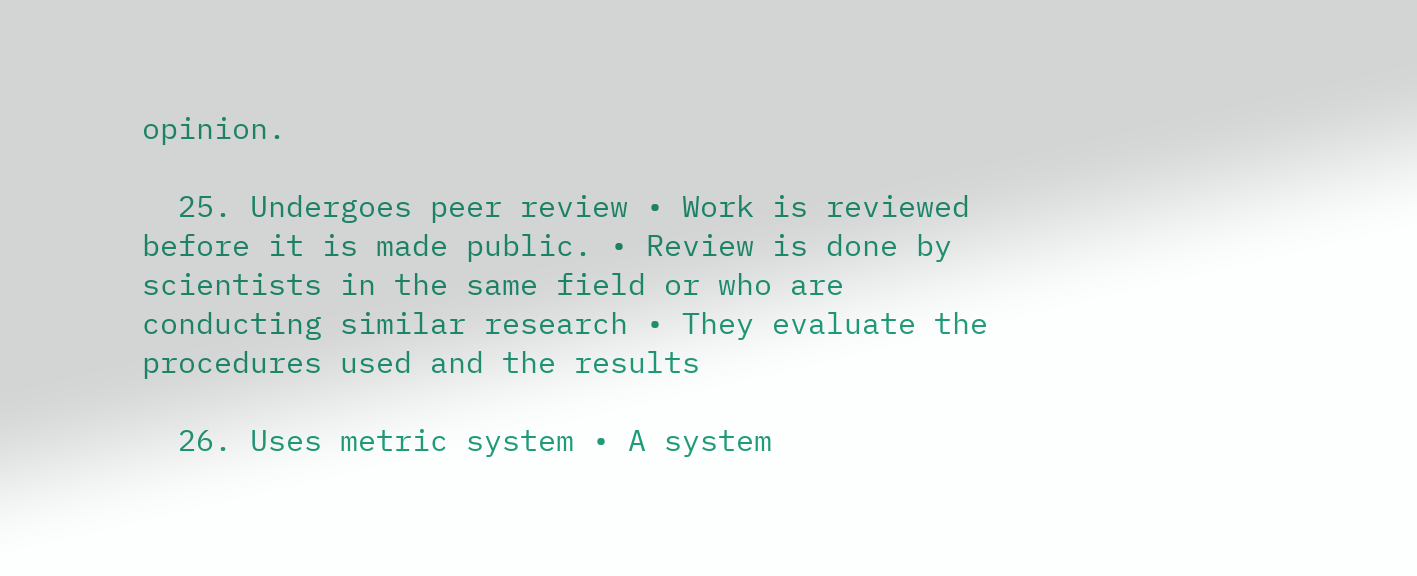opinion.

  25. Undergoes peer review • Work is reviewed before it is made public. • Review is done by scientists in the same field or who are conducting similar research • They evaluate the procedures used and the results

  26. Uses metric system • A system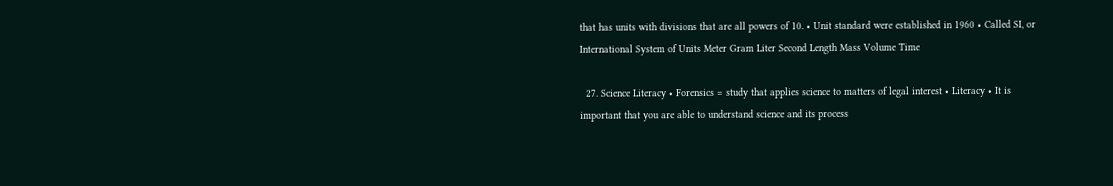that has units with divisions that are all powers of 10. • Unit standard were established in 1960 • Called SI, or International System of Units Meter Gram Liter Second Length Mass Volume Time

  27. Science Literacy • Forensics = study that applies science to matters of legal interest • Literacy • It is important that you are able to understand science and its process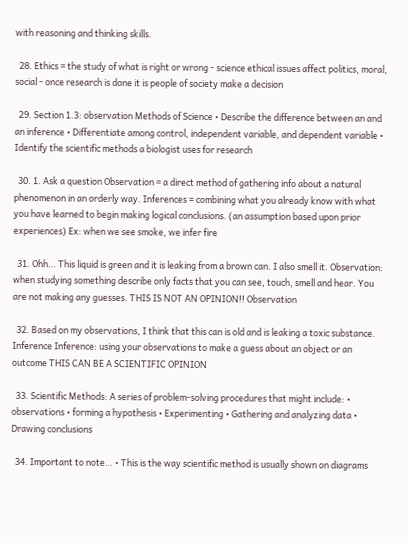with reasoning and thinking skills.

  28. Ethics = the study of what is right or wrong - science ethical issues affect politics, moral, social - once research is done it is people of society make a decision

  29. Section 1.3: observation Methods of Science • Describe the difference between an and an inference • Differentiate among control, independent variable, and dependent variable • Identify the scientific methods a biologist uses for research

  30. 1. Ask a question Observation = a direct method of gathering info about a natural phenomenon in an orderly way. Inferences = combining what you already know with what you have learned to begin making logical conclusions. (an assumption based upon prior experiences) Ex: when we see smoke, we infer fire

  31. Ohh… This liquid is green and it is leaking from a brown can. I also smell it. Observation: when studying something describe only facts that you can see, touch, smell and hear. You are not making any guesses. THIS IS NOT AN OPINION!! Observation

  32. Based on my observations, I think that this can is old and is leaking a toxic substance. Inference Inference: using your observations to make a guess about an object or an outcome THIS CAN BE A SCIENTIFIC OPINION

  33. Scientific Methods: A series of problem-solving procedures that might include: • observations • forming a hypothesis • Experimenting • Gathering and analyzing data • Drawing conclusions

  34. Important to note… • This is the way scientific method is usually shown on diagrams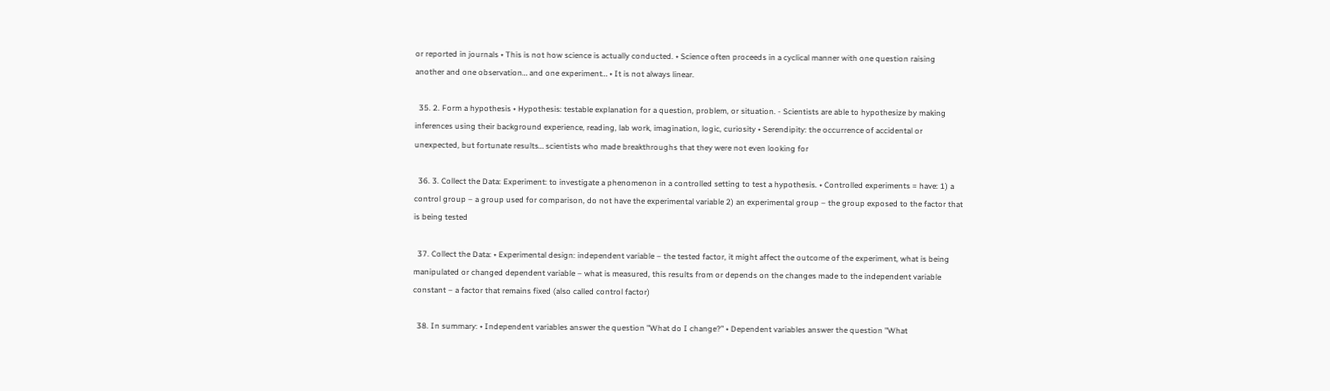or reported in journals • This is not how science is actually conducted. • Science often proceeds in a cyclical manner with one question raising another and one observation… and one experiment… • It is not always linear.

  35. 2. Form a hypothesis • Hypothesis: testable explanation for a question, problem, or situation. - Scientists are able to hypothesize by making inferences using their background experience, reading, lab work, imagination, logic, curiosity • Serendipity: the occurrence of accidental or unexpected, but fortunate results… scientists who made breakthroughs that they were not even looking for

  36. 3. Collect the Data: Experiment: to investigate a phenomenon in a controlled setting to test a hypothesis. • Controlled experiments = have: 1) a control group – a group used for comparison, do not have the experimental variable 2) an experimental group – the group exposed to the factor that is being tested

  37. Collect the Data: • Experimental design: independent variable – the tested factor, it might affect the outcome of the experiment, what is being manipulated or changed dependent variable – what is measured, this results from or depends on the changes made to the independent variable constant – a factor that remains fixed (also called control factor)

  38. In summary: • Independent variables answer the question "What do I change?” • Dependent variables answer the question "What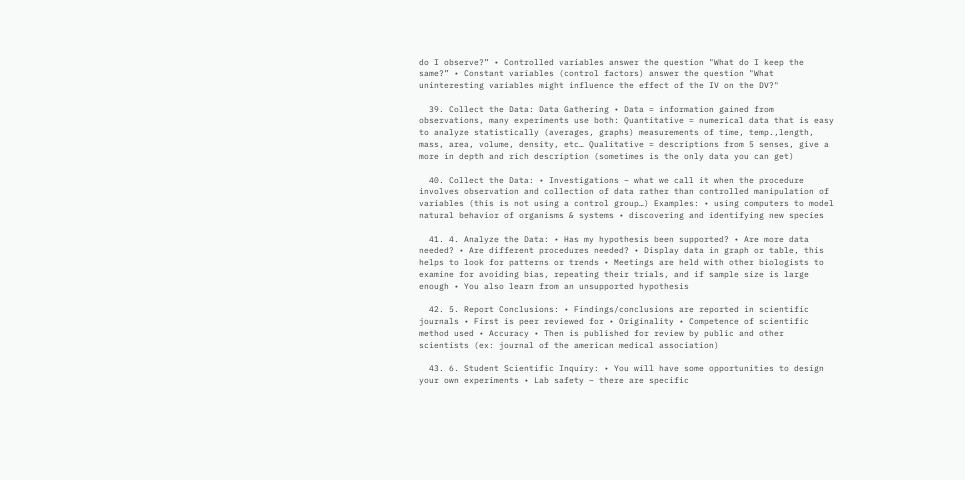do I observe?” • Controlled variables answer the question "What do I keep the same?” • Constant variables (control factors) answer the question "What uninteresting variables might influence the effect of the IV on the DV?"

  39. Collect the Data: Data Gathering • Data = information gained from observations, many experiments use both: Quantitative = numerical data that is easy to analyze statistically (averages, graphs) measurements of time, temp.,length, mass, area, volume, density, etc… Qualitative = descriptions from 5 senses, give a more in depth and rich description (sometimes is the only data you can get)

  40. Collect the Data: • Investigations – what we call it when the procedure involves observation and collection of data rather than controlled manipulation of variables (this is not using a control group…) Examples: • using computers to model natural behavior of organisms & systems • discovering and identifying new species

  41. 4. Analyze the Data: • Has my hypothesis been supported? • Are more data needed? • Are different procedures needed? • Display data in graph or table, this helps to look for patterns or trends • Meetings are held with other biologists to examine for avoiding bias, repeating their trials, and if sample size is large enough • You also learn from an unsupported hypothesis

  42. 5. Report Conclusions: • Findings/conclusions are reported in scientific journals • First is peer reviewed for • Originality • Competence of scientific method used • Accuracy • Then is published for review by public and other scientists (ex: journal of the american medical association)

  43. 6. Student Scientific Inquiry: • You will have some opportunities to design your own experiments • Lab safety – there are specific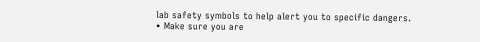lab safety symbols to help alert you to specific dangers. • Make sure you are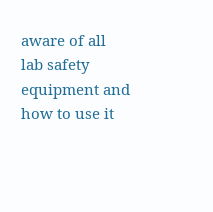aware of all lab safety equipment and how to use it